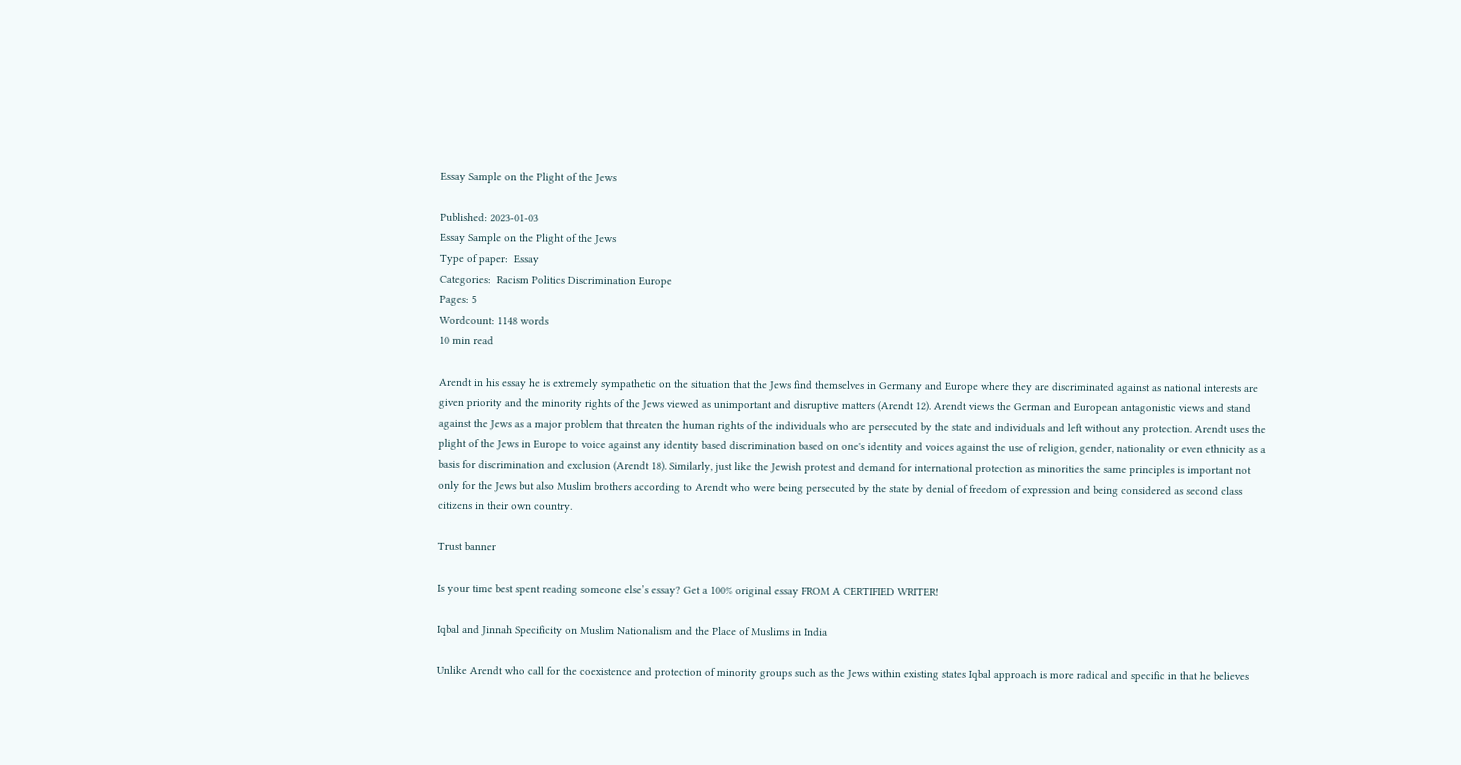Essay Sample on the Plight of the Jews

Published: 2023-01-03
Essay Sample on the Plight of the Jews
Type of paper:  Essay
Categories:  Racism Politics Discrimination Europe
Pages: 5
Wordcount: 1148 words
10 min read

Arendt in his essay he is extremely sympathetic on the situation that the Jews find themselves in Germany and Europe where they are discriminated against as national interests are given priority and the minority rights of the Jews viewed as unimportant and disruptive matters (Arendt 12). Arendt views the German and European antagonistic views and stand against the Jews as a major problem that threaten the human rights of the individuals who are persecuted by the state and individuals and left without any protection. Arendt uses the plight of the Jews in Europe to voice against any identity based discrimination based on one's identity and voices against the use of religion, gender, nationality or even ethnicity as a basis for discrimination and exclusion (Arendt 18). Similarly, just like the Jewish protest and demand for international protection as minorities the same principles is important not only for the Jews but also Muslim brothers according to Arendt who were being persecuted by the state by denial of freedom of expression and being considered as second class citizens in their own country.

Trust banner

Is your time best spent reading someone else’s essay? Get a 100% original essay FROM A CERTIFIED WRITER!

Iqbal and Jinnah Specificity on Muslim Nationalism and the Place of Muslims in India

Unlike Arendt who call for the coexistence and protection of minority groups such as the Jews within existing states Iqbal approach is more radical and specific in that he believes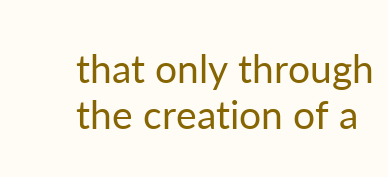that only through the creation of a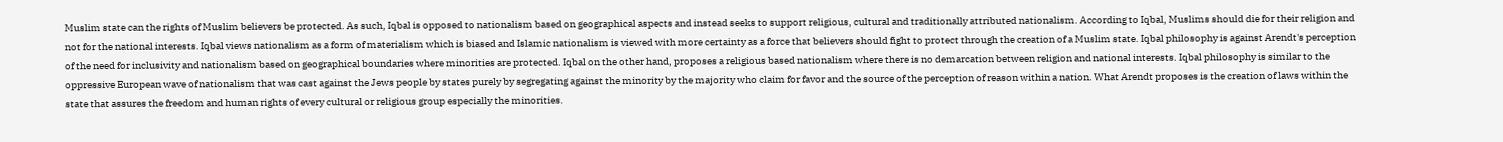Muslim state can the rights of Muslim believers be protected. As such, Iqbal is opposed to nationalism based on geographical aspects and instead seeks to support religious, cultural and traditionally attributed nationalism. According to Iqbal, Muslims should die for their religion and not for the national interests. Iqbal views nationalism as a form of materialism which is biased and Islamic nationalism is viewed with more certainty as a force that believers should fight to protect through the creation of a Muslim state. Iqbal philosophy is against Arendt's perception of the need for inclusivity and nationalism based on geographical boundaries where minorities are protected. Iqbal on the other hand, proposes a religious based nationalism where there is no demarcation between religion and national interests. Iqbal philosophy is similar to the oppressive European wave of nationalism that was cast against the Jews people by states purely by segregating against the minority by the majority who claim for favor and the source of the perception of reason within a nation. What Arendt proposes is the creation of laws within the state that assures the freedom and human rights of every cultural or religious group especially the minorities.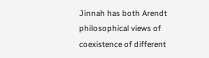Jinnah has both Arendt philosophical views of coexistence of different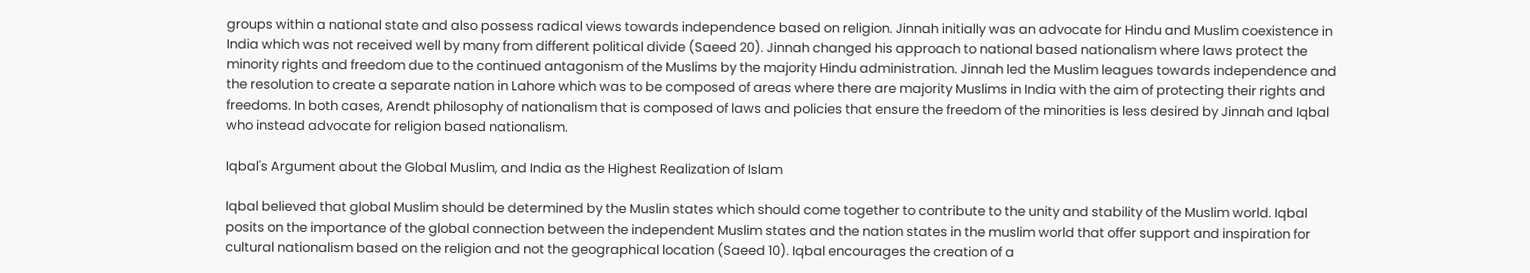groups within a national state and also possess radical views towards independence based on religion. Jinnah initially was an advocate for Hindu and Muslim coexistence in India which was not received well by many from different political divide (Saeed 20). Jinnah changed his approach to national based nationalism where laws protect the minority rights and freedom due to the continued antagonism of the Muslims by the majority Hindu administration. Jinnah led the Muslim leagues towards independence and the resolution to create a separate nation in Lahore which was to be composed of areas where there are majority Muslims in India with the aim of protecting their rights and freedoms. In both cases, Arendt philosophy of nationalism that is composed of laws and policies that ensure the freedom of the minorities is less desired by Jinnah and Iqbal who instead advocate for religion based nationalism.

Iqbal's Argument about the Global Muslim, and India as the Highest Realization of Islam

Iqbal believed that global Muslim should be determined by the Muslin states which should come together to contribute to the unity and stability of the Muslim world. Iqbal posits on the importance of the global connection between the independent Muslim states and the nation states in the muslim world that offer support and inspiration for cultural nationalism based on the religion and not the geographical location (Saeed 10). Iqbal encourages the creation of a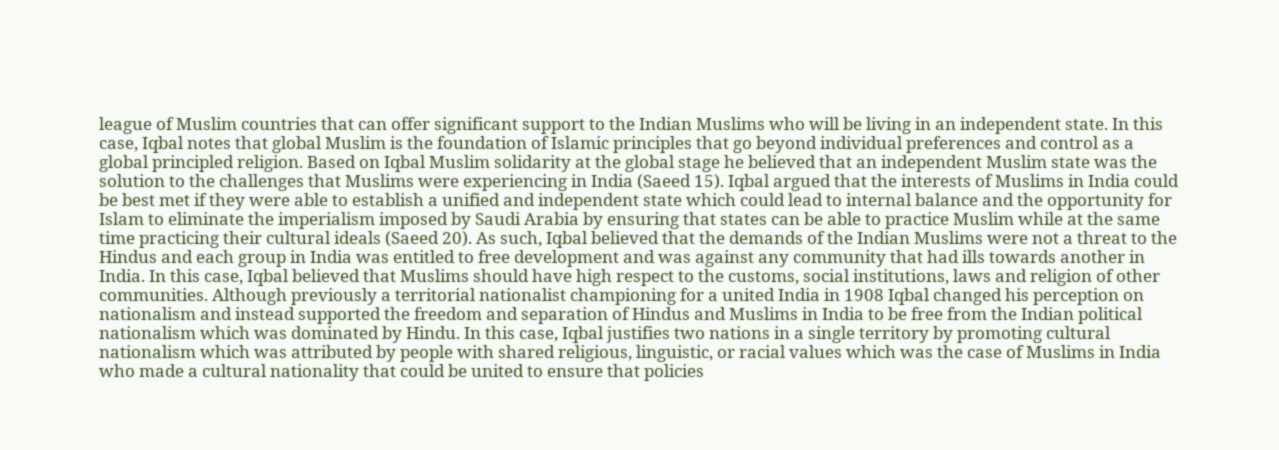league of Muslim countries that can offer significant support to the Indian Muslims who will be living in an independent state. In this case, Iqbal notes that global Muslim is the foundation of Islamic principles that go beyond individual preferences and control as a global principled religion. Based on Iqbal Muslim solidarity at the global stage he believed that an independent Muslim state was the solution to the challenges that Muslims were experiencing in India (Saeed 15). Iqbal argued that the interests of Muslims in India could be best met if they were able to establish a unified and independent state which could lead to internal balance and the opportunity for Islam to eliminate the imperialism imposed by Saudi Arabia by ensuring that states can be able to practice Muslim while at the same time practicing their cultural ideals (Saeed 20). As such, Iqbal believed that the demands of the Indian Muslims were not a threat to the Hindus and each group in India was entitled to free development and was against any community that had ills towards another in India. In this case, Iqbal believed that Muslims should have high respect to the customs, social institutions, laws and religion of other communities. Although previously a territorial nationalist championing for a united India in 1908 Iqbal changed his perception on nationalism and instead supported the freedom and separation of Hindus and Muslims in India to be free from the Indian political nationalism which was dominated by Hindu. In this case, Iqbal justifies two nations in a single territory by promoting cultural nationalism which was attributed by people with shared religious, linguistic, or racial values which was the case of Muslims in India who made a cultural nationality that could be united to ensure that policies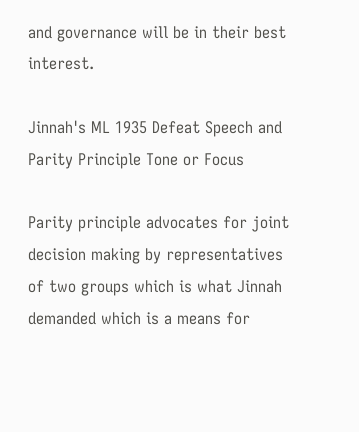and governance will be in their best interest.

Jinnah's ML 1935 Defeat Speech and Parity Principle Tone or Focus

Parity principle advocates for joint decision making by representatives of two groups which is what Jinnah demanded which is a means for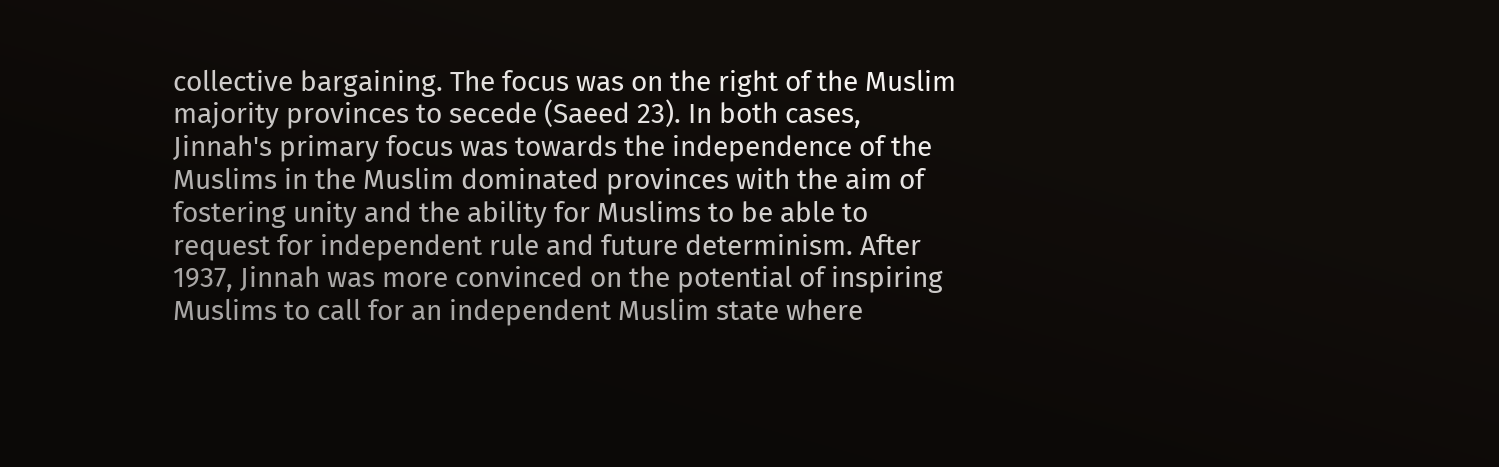collective bargaining. The focus was on the right of the Muslim majority provinces to secede (Saeed 23). In both cases, Jinnah's primary focus was towards the independence of the Muslims in the Muslim dominated provinces with the aim of fostering unity and the ability for Muslims to be able to request for independent rule and future determinism. After 1937, Jinnah was more convinced on the potential of inspiring Muslims to call for an independent Muslim state where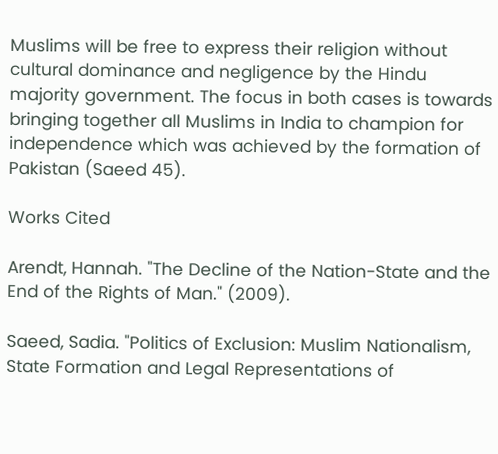Muslims will be free to express their religion without cultural dominance and negligence by the Hindu majority government. The focus in both cases is towards bringing together all Muslims in India to champion for independence which was achieved by the formation of Pakistan (Saeed 45).

Works Cited

Arendt, Hannah. "The Decline of the Nation-State and the End of the Rights of Man." (2009).

Saeed, Sadia. "Politics of Exclusion: Muslim Nationalism, State Formation and Legal Representations of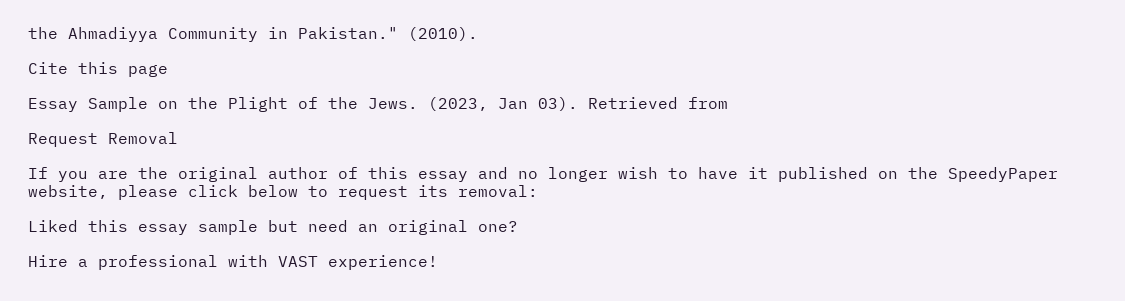the Ahmadiyya Community in Pakistan." (2010).

Cite this page

Essay Sample on the Plight of the Jews. (2023, Jan 03). Retrieved from

Request Removal

If you are the original author of this essay and no longer wish to have it published on the SpeedyPaper website, please click below to request its removal:

Liked this essay sample but need an original one?

Hire a professional with VAST experience!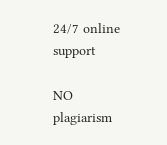24/7 online support

NO plagiarism